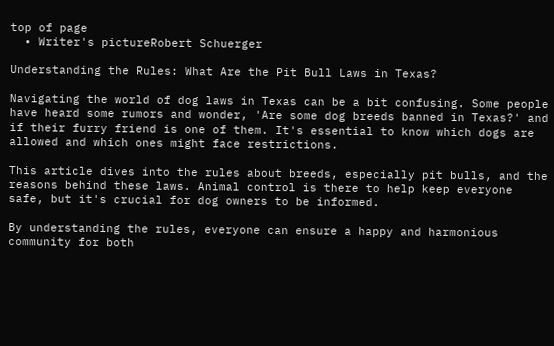top of page
  • Writer's pictureRobert Schuerger

Understanding the Rules: What Are the Pit Bull Laws in Texas?

Navigating the world of dog laws in Texas can be a bit confusing. Some people have heard some rumors and wonder, 'Are some dog breeds banned in Texas?' and if their furry friend is one of them. It's essential to know which dogs are allowed and which ones might face restrictions.

This article dives into the rules about breeds, especially pit bulls, and the reasons behind these laws. Animal control is there to help keep everyone safe, but it's crucial for dog owners to be informed.

By understanding the rules, everyone can ensure a happy and harmonious community for both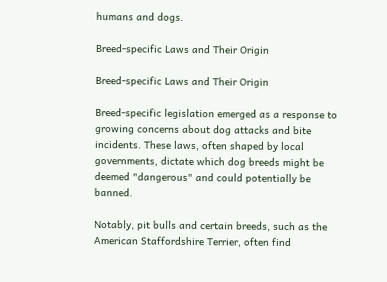humans and dogs.

Breed-specific Laws and Their Origin

Breed-specific Laws and Their Origin

Breed-specific legislation emerged as a response to growing concerns about dog attacks and bite incidents. These laws, often shaped by local governments, dictate which dog breeds might be deemed "dangerous" and could potentially be banned.

Notably, pit bulls and certain breeds, such as the American Staffordshire Terrier, often find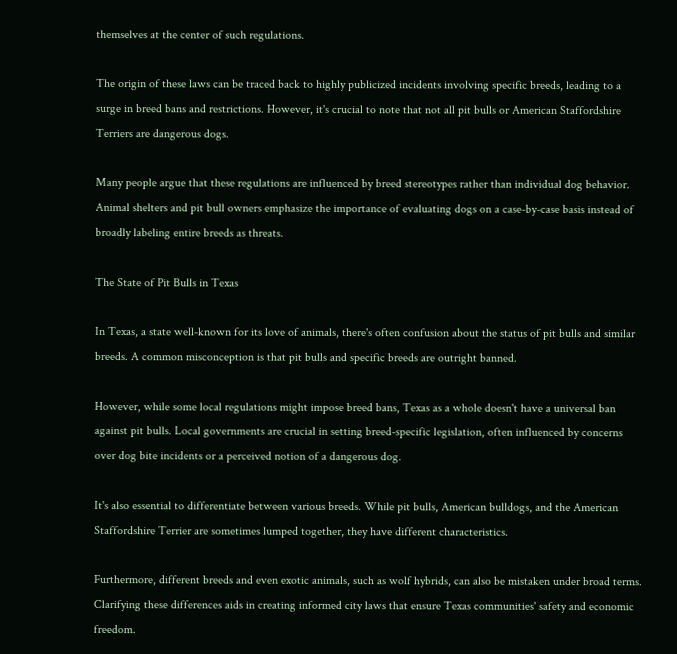themselves at the center of such regulations.

The origin of these laws can be traced back to highly publicized incidents involving specific breeds, leading to a surge in breed bans and restrictions. However, it's crucial to note that not all pit bulls or American Staffordshire Terriers are dangerous dogs.

Many people argue that these regulations are influenced by breed stereotypes rather than individual dog behavior. Animal shelters and pit bull owners emphasize the importance of evaluating dogs on a case-by-case basis instead of broadly labeling entire breeds as threats.

The State of Pit Bulls in Texas

In Texas, a state well-known for its love of animals, there's often confusion about the status of pit bulls and similar breeds. A common misconception is that pit bulls and specific breeds are outright banned.

However, while some local regulations might impose breed bans, Texas as a whole doesn't have a universal ban against pit bulls. Local governments are crucial in setting breed-specific legislation, often influenced by concerns over dog bite incidents or a perceived notion of a dangerous dog.

It's also essential to differentiate between various breeds. While pit bulls, American bulldogs, and the American Staffordshire Terrier are sometimes lumped together, they have different characteristics.

Furthermore, different breeds and even exotic animals, such as wolf hybrids, can also be mistaken under broad terms. Clarifying these differences aids in creating informed city laws that ensure Texas communities' safety and economic freedom.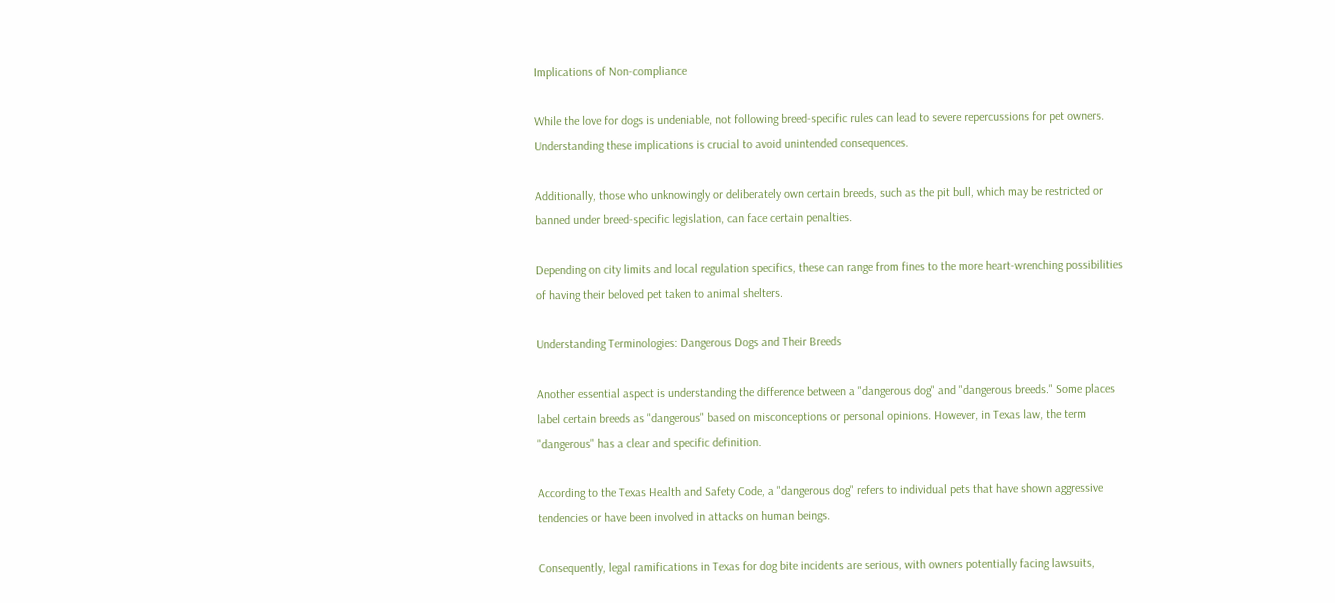Implications of Non-compliance

While the love for dogs is undeniable, not following breed-specific rules can lead to severe repercussions for pet owners. Understanding these implications is crucial to avoid unintended consequences.

Additionally, those who unknowingly or deliberately own certain breeds, such as the pit bull, which may be restricted or banned under breed-specific legislation, can face certain penalties.

Depending on city limits and local regulation specifics, these can range from fines to the more heart-wrenching possibilities of having their beloved pet taken to animal shelters.

Understanding Terminologies: Dangerous Dogs and Their Breeds

Another essential aspect is understanding the difference between a "dangerous dog" and "dangerous breeds." Some places label certain breeds as "dangerous" based on misconceptions or personal opinions. However, in Texas law, the term "dangerous" has a clear and specific definition.

According to the Texas Health and Safety Code, a "dangerous dog" refers to individual pets that have shown aggressive tendencies or have been involved in attacks on human beings.

Consequently, legal ramifications in Texas for dog bite incidents are serious, with owners potentially facing lawsuits,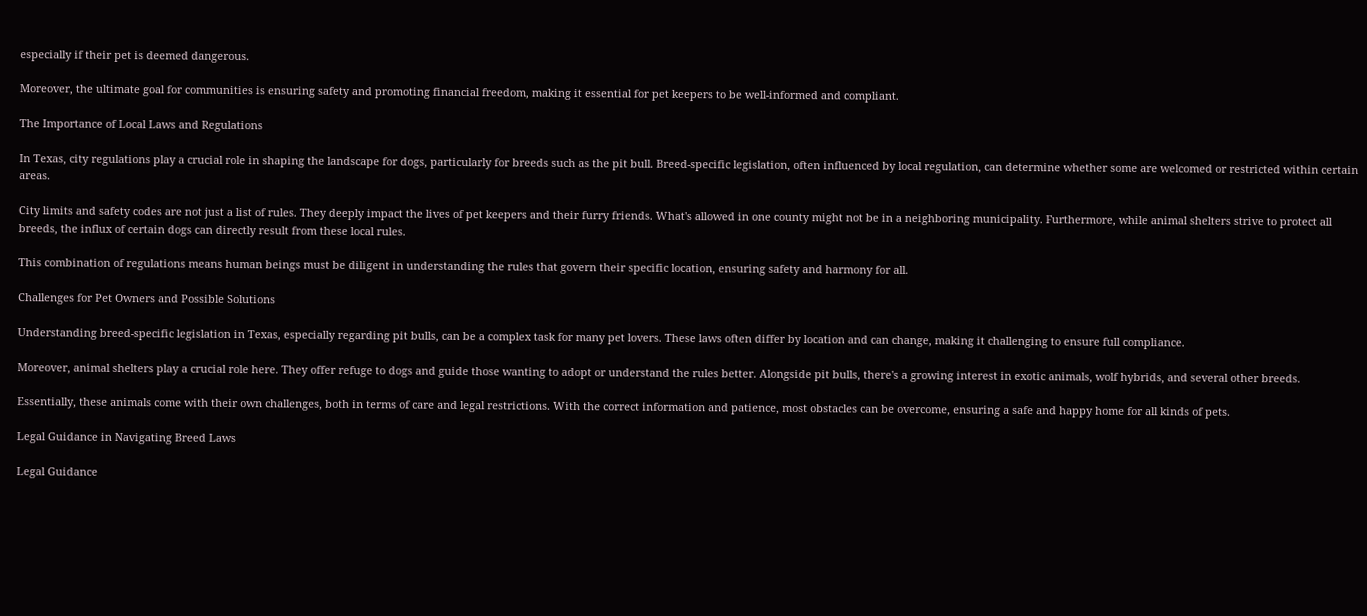especially if their pet is deemed dangerous.

Moreover, the ultimate goal for communities is ensuring safety and promoting financial freedom, making it essential for pet keepers to be well-informed and compliant.

The Importance of Local Laws and Regulations

In Texas, city regulations play a crucial role in shaping the landscape for dogs, particularly for breeds such as the pit bull. Breed-specific legislation, often influenced by local regulation, can determine whether some are welcomed or restricted within certain areas.

City limits and safety codes are not just a list of rules. They deeply impact the lives of pet keepers and their furry friends. What's allowed in one county might not be in a neighboring municipality. Furthermore, while animal shelters strive to protect all breeds, the influx of certain dogs can directly result from these local rules.

This combination of regulations means human beings must be diligent in understanding the rules that govern their specific location, ensuring safety and harmony for all.

Challenges for Pet Owners and Possible Solutions

Understanding breed-specific legislation in Texas, especially regarding pit bulls, can be a complex task for many pet lovers. These laws often differ by location and can change, making it challenging to ensure full compliance.

Moreover, animal shelters play a crucial role here. They offer refuge to dogs and guide those wanting to adopt or understand the rules better. Alongside pit bulls, there's a growing interest in exotic animals, wolf hybrids, and several other breeds.

Essentially, these animals come with their own challenges, both in terms of care and legal restrictions. With the correct information and patience, most obstacles can be overcome, ensuring a safe and happy home for all kinds of pets.

Legal Guidance in Navigating Breed Laws

Legal Guidance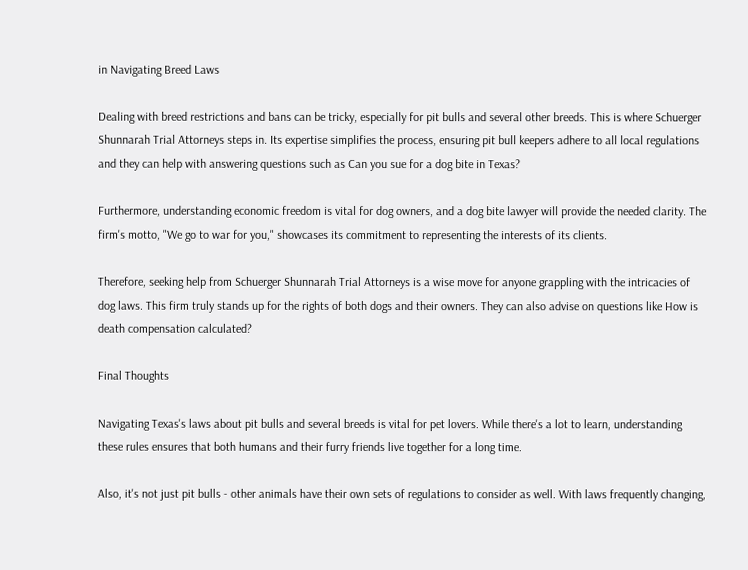in Navigating Breed Laws

Dealing with breed restrictions and bans can be tricky, especially for pit bulls and several other breeds. This is where Schuerger Shunnarah Trial Attorneys steps in. Its expertise simplifies the process, ensuring pit bull keepers adhere to all local regulations and they can help with answering questions such as Can you sue for a dog bite in Texas?

Furthermore, understanding economic freedom is vital for dog owners, and a dog bite lawyer will provide the needed clarity. The firm's motto, "We go to war for you," showcases its commitment to representing the interests of its clients.

Therefore, seeking help from Schuerger Shunnarah Trial Attorneys is a wise move for anyone grappling with the intricacies of dog laws. This firm truly stands up for the rights of both dogs and their owners. They can also advise on questions like How is death compensation calculated?

Final Thoughts

Navigating Texas's laws about pit bulls and several breeds is vital for pet lovers. While there's a lot to learn, understanding these rules ensures that both humans and their furry friends live together for a long time.

Also, it's not just pit bulls - other animals have their own sets of regulations to consider as well. With laws frequently changing,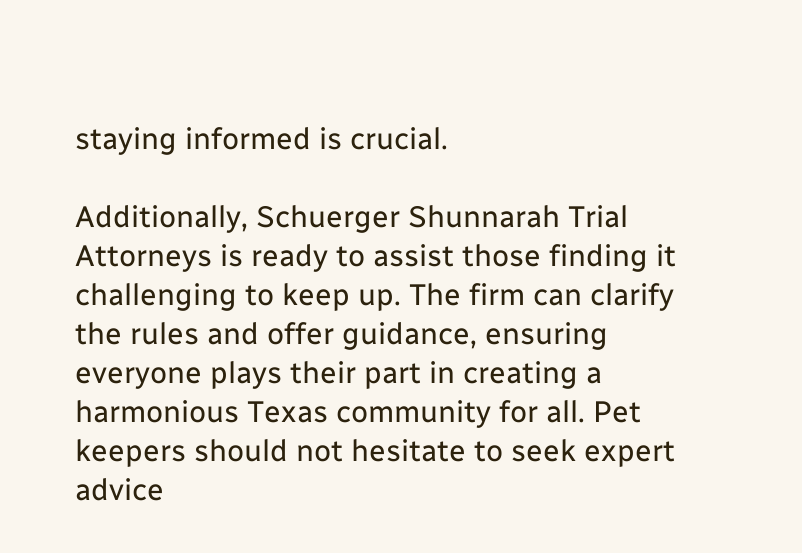staying informed is crucial.

Additionally, Schuerger Shunnarah Trial Attorneys is ready to assist those finding it challenging to keep up. The firm can clarify the rules and offer guidance, ensuring everyone plays their part in creating a harmonious Texas community for all. Pet keepers should not hesitate to seek expert advice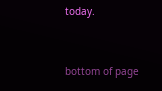today.


bottom of page